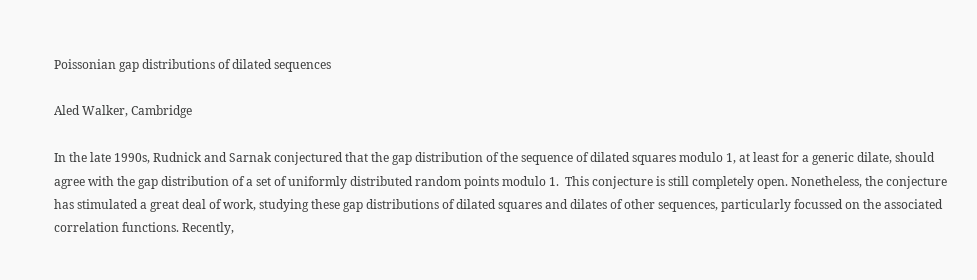Poissonian gap distributions of dilated sequences

Aled Walker, Cambridge

In the late 1990s, Rudnick and Sarnak conjectured that the gap distribution of the sequence of dilated squares modulo 1, at least for a generic dilate, should agree with the gap distribution of a set of uniformly distributed random points modulo 1.  This conjecture is still completely open. Nonetheless, the conjecture has stimulated a great deal of work, studying these gap distributions of dilated squares and dilates of other sequences, particularly focussed on the associated correlation functions. Recently,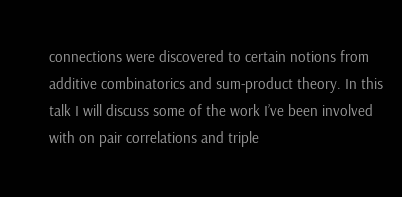connections were discovered to certain notions from additive combinatorics and sum-product theory. In this talk I will discuss some of the work I’ve been involved with on pair correlations and triple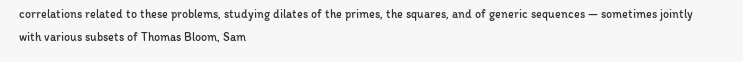correlations related to these problems, studying dilates of the primes, the squares, and of generic sequences — sometimes jointly with various subsets of Thomas Bloom, Sam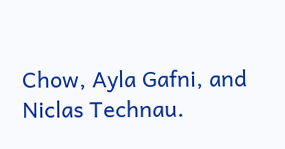Chow, Ayla Gafni, and Niclas Technau.